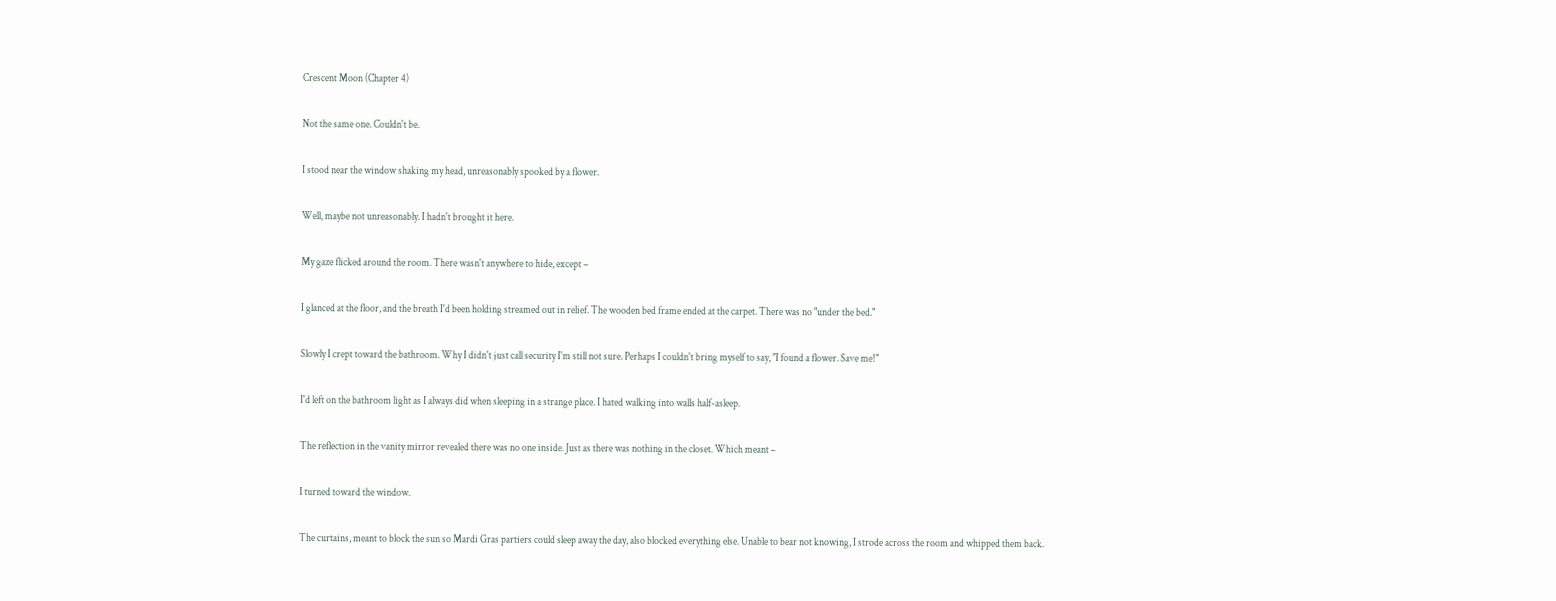Crescent Moon (Chapter 4)

Not the same one. Couldn't be.

I stood near the window shaking my head, unreasonably spooked by a flower.

Well, maybe not unreasonably. I hadn't brought it here.

My gaze flicked around the room. There wasn't anywhere to hide, except –

I glanced at the floor, and the breath I'd been holding streamed out in relief. The wooden bed frame ended at the carpet. There was no "under the bed."

Slowly I crept toward the bathroom. Why I didn't just call security I'm still not sure. Perhaps I couldn't bring myself to say, "I found a flower. Save me!"

I'd left on the bathroom light as I always did when sleeping in a strange place. I hated walking into walls half-asleep.

The reflection in the vanity mirror revealed there was no one inside. Just as there was nothing in the closet. Which meant –

I turned toward the window.

The curtains, meant to block the sun so Mardi Gras partiers could sleep away the day, also blocked everything else. Unable to bear not knowing, I strode across the room and whipped them back.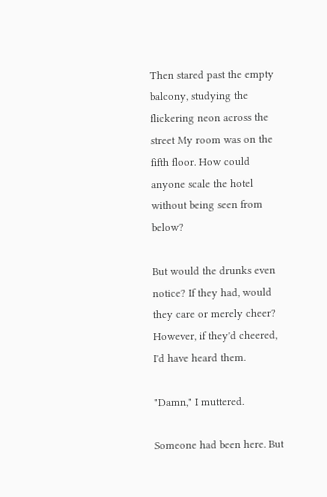Then stared past the empty balcony, studying the flickering neon across the street My room was on the fifth floor. How could anyone scale the hotel without being seen from below?

But would the drunks even notice? If they had, would they care or merely cheer? However, if they'd cheered, I'd have heard them.

"Damn," I muttered.

Someone had been here. But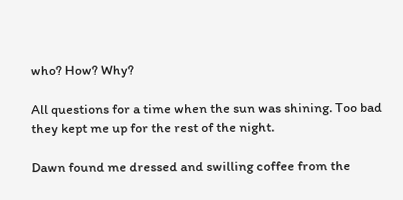who? How? Why?

All questions for a time when the sun was shining. Too bad they kept me up for the rest of the night.

Dawn found me dressed and swilling coffee from the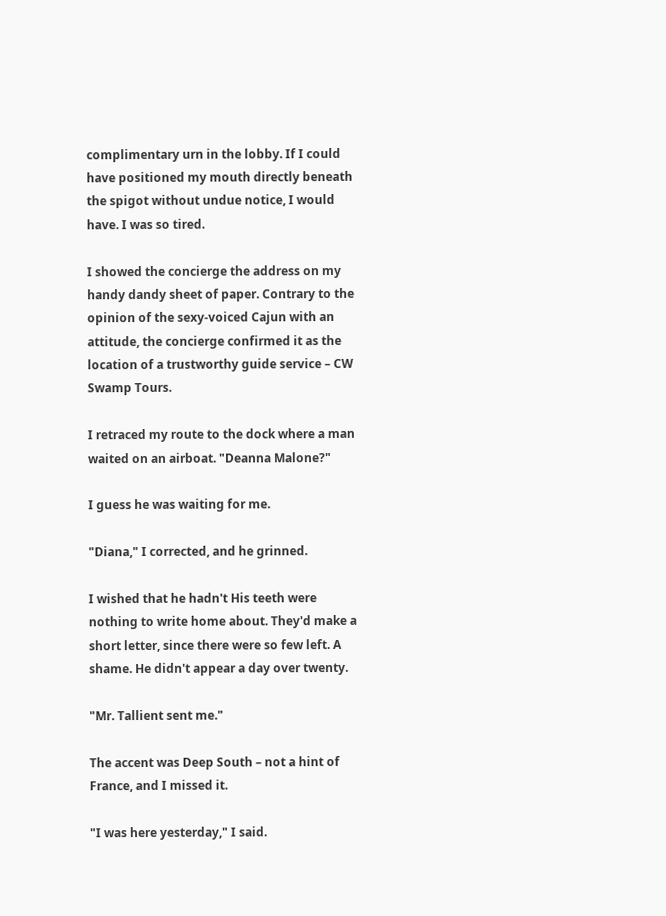complimentary urn in the lobby. If I could have positioned my mouth directly beneath the spigot without undue notice, I would have. I was so tired.

I showed the concierge the address on my handy dandy sheet of paper. Contrary to the opinion of the sexy-voiced Cajun with an attitude, the concierge confirmed it as the location of a trustworthy guide service – CW Swamp Tours.

I retraced my route to the dock where a man waited on an airboat. "Deanna Malone?"

I guess he was waiting for me.

"Diana," I corrected, and he grinned.

I wished that he hadn't His teeth were nothing to write home about. They'd make a short letter, since there were so few left. A shame. He didn't appear a day over twenty.

"Mr. Tallient sent me."

The accent was Deep South – not a hint of France, and I missed it.

"I was here yesterday," I said.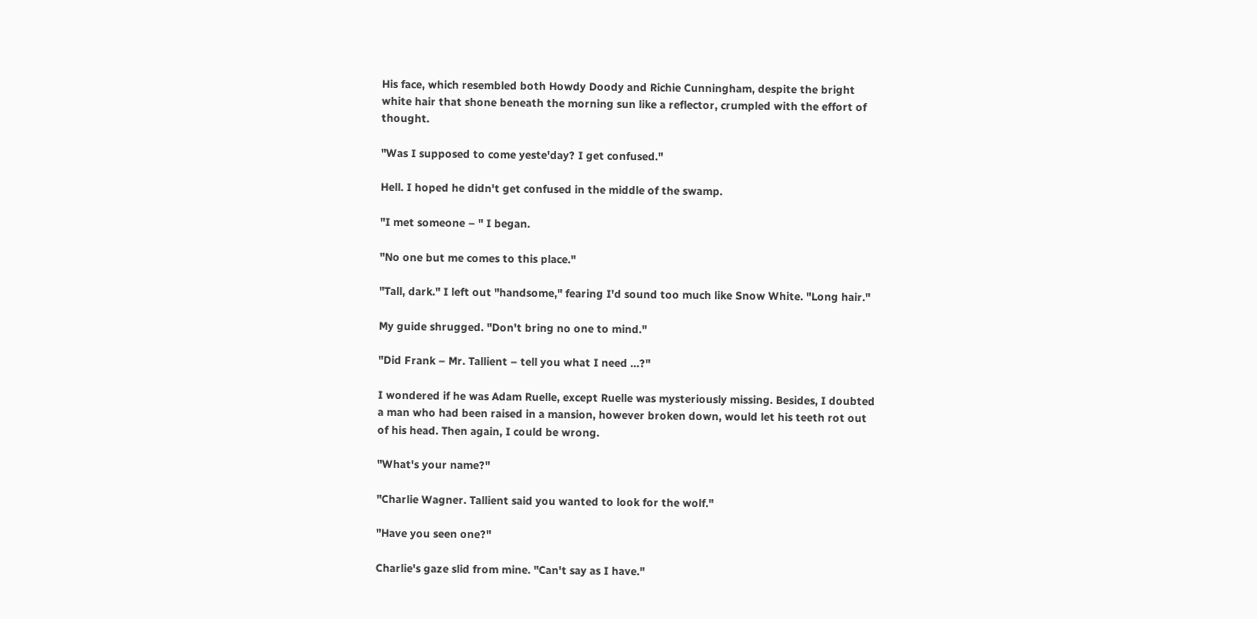His face, which resembled both Howdy Doody and Richie Cunningham, despite the bright white hair that shone beneath the morning sun like a reflector, crumpled with the effort of thought.

"Was I supposed to come yeste'day? I get confused."

Hell. I hoped he didn't get confused in the middle of the swamp.

"I met someone – " I began.

"No one but me comes to this place."

"Tall, dark." I left out "handsome," fearing I'd sound too much like Snow White. "Long hair."

My guide shrugged. "Don't bring no one to mind."

"Did Frank – Mr. Tallient – tell you what I need …?"

I wondered if he was Adam Ruelle, except Ruelle was mysteriously missing. Besides, I doubted a man who had been raised in a mansion, however broken down, would let his teeth rot out of his head. Then again, I could be wrong.

"What's your name?"

"Charlie Wagner. Tallient said you wanted to look for the wolf."

"Have you seen one?"

Charlie's gaze slid from mine. "Can't say as I have."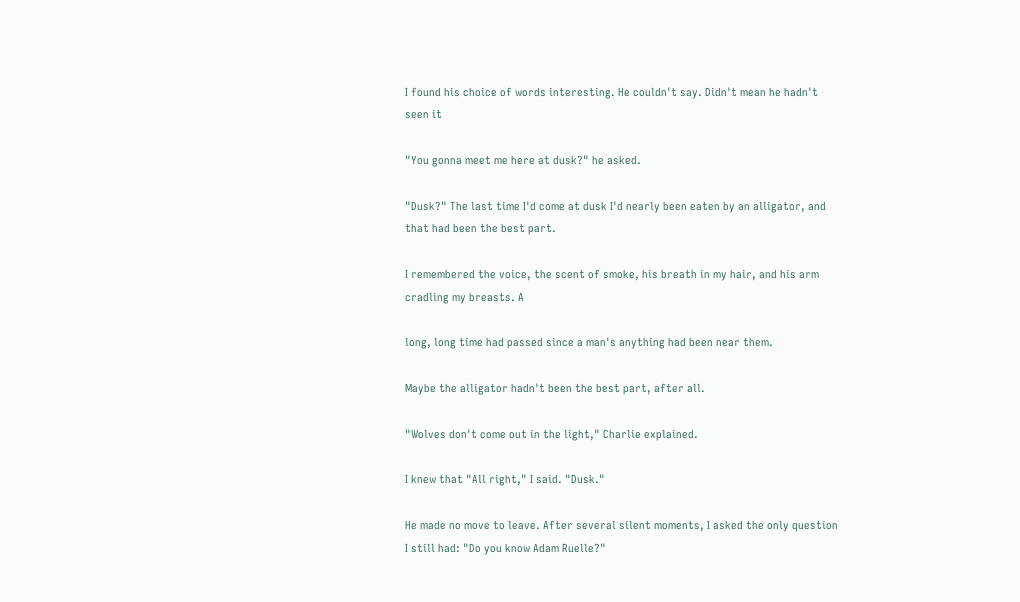I found his choice of words interesting. He couldn't say. Didn't mean he hadn't seen it

"You gonna meet me here at dusk?" he asked.

"Dusk?" The last time I'd come at dusk I'd nearly been eaten by an alligator, and that had been the best part.

I remembered the voice, the scent of smoke, his breath in my hair, and his arm cradling my breasts. A

long, long time had passed since a man's anything had been near them.

Maybe the alligator hadn't been the best part, after all.

"Wolves don't come out in the light," Charlie explained.

I knew that "All right," I said. "Dusk."

He made no move to leave. After several silent moments, I asked the only question I still had: "Do you know Adam Ruelle?"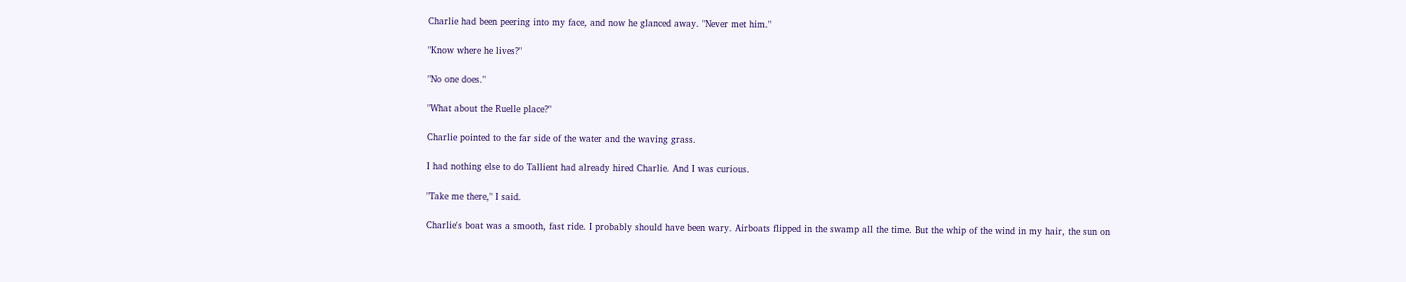Charlie had been peering into my face, and now he glanced away. "Never met him."

"Know where he lives?"

"No one does."

"What about the Ruelle place?"

Charlie pointed to the far side of the water and the waving grass.

I had nothing else to do Tallient had already hired Charlie. And I was curious.

"Take me there," I said.

Charlie's boat was a smooth, fast ride. I probably should have been wary. Airboats flipped in the swamp all the time. But the whip of the wind in my hair, the sun on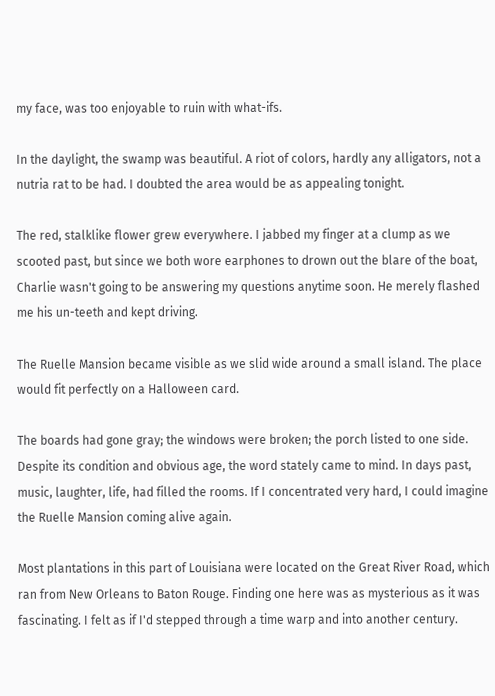my face, was too enjoyable to ruin with what-ifs.

In the daylight, the swamp was beautiful. A riot of colors, hardly any alligators, not a nutria rat to be had. I doubted the area would be as appealing tonight.

The red, stalklike flower grew everywhere. I jabbed my finger at a clump as we scooted past, but since we both wore earphones to drown out the blare of the boat, Charlie wasn't going to be answering my questions anytime soon. He merely flashed me his un-teeth and kept driving.

The Ruelle Mansion became visible as we slid wide around a small island. The place would fit perfectly on a Halloween card.

The boards had gone gray; the windows were broken; the porch listed to one side. Despite its condition and obvious age, the word stately came to mind. In days past, music, laughter, life, had filled the rooms. If I concentrated very hard, I could imagine the Ruelle Mansion coming alive again.

Most plantations in this part of Louisiana were located on the Great River Road, which ran from New Orleans to Baton Rouge. Finding one here was as mysterious as it was fascinating. I felt as if I'd stepped through a time warp and into another century.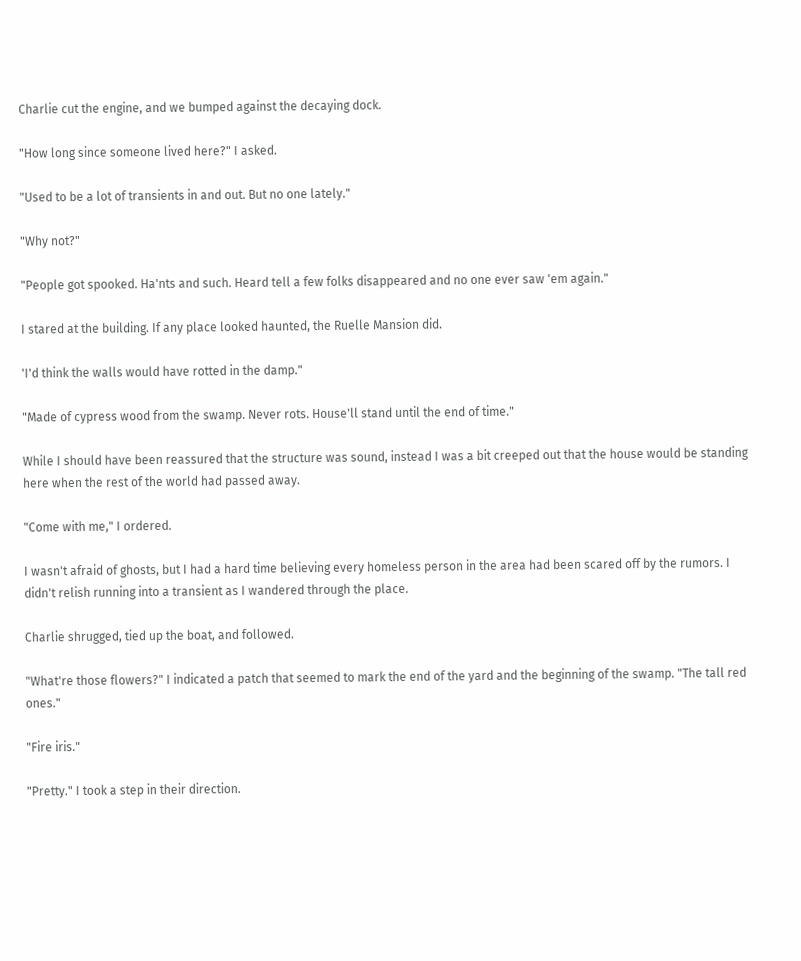Charlie cut the engine, and we bumped against the decaying dock.

"How long since someone lived here?" I asked.

"Used to be a lot of transients in and out. But no one lately."

"Why not?"

"People got spooked. Ha'nts and such. Heard tell a few folks disappeared and no one ever saw 'em again."

I stared at the building. If any place looked haunted, the Ruelle Mansion did.

'I'd think the walls would have rotted in the damp."

"Made of cypress wood from the swamp. Never rots. House'll stand until the end of time."

While I should have been reassured that the structure was sound, instead I was a bit creeped out that the house would be standing here when the rest of the world had passed away.

"Come with me," I ordered.

I wasn't afraid of ghosts, but I had a hard time believing every homeless person in the area had been scared off by the rumors. I didn't relish running into a transient as I wandered through the place.

Charlie shrugged, tied up the boat, and followed.

"What're those flowers?" I indicated a patch that seemed to mark the end of the yard and the beginning of the swamp. "The tall red ones."

"Fire iris."

"Pretty." I took a step in their direction.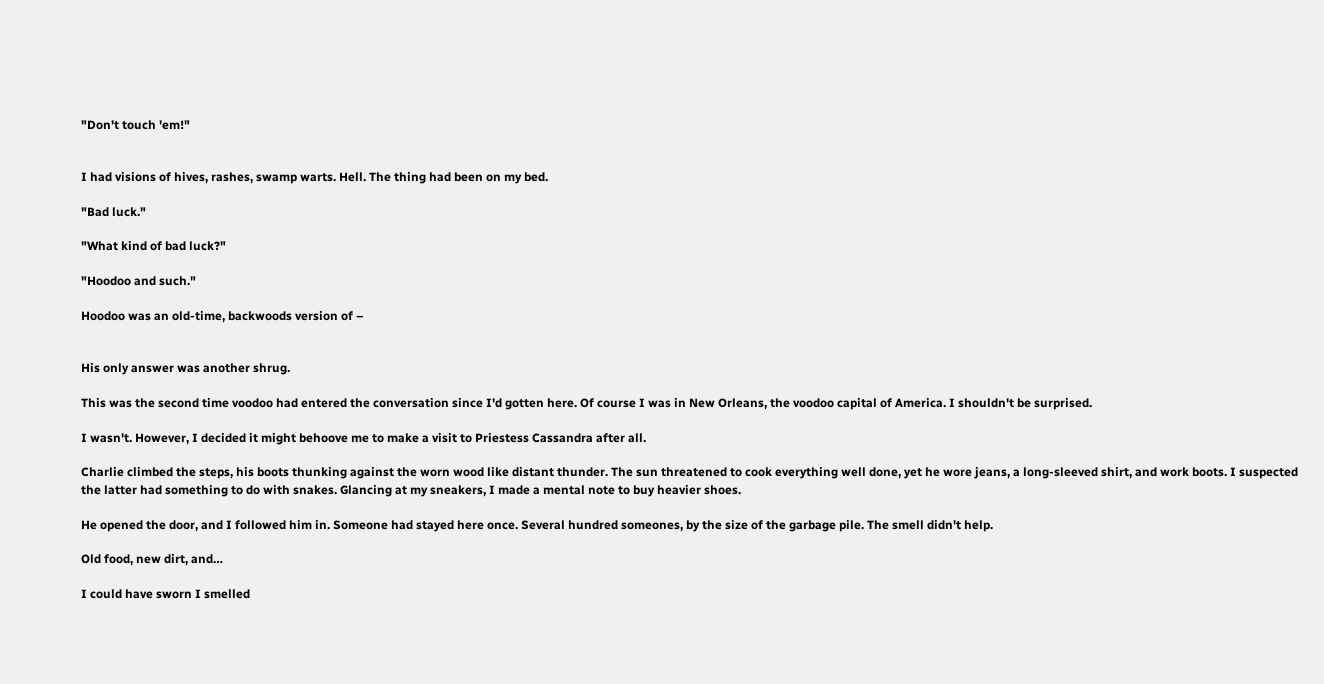"Don't touch 'em!"


I had visions of hives, rashes, swamp warts. Hell. The thing had been on my bed.

"Bad luck."

"What kind of bad luck?"

"Hoodoo and such."

Hoodoo was an old-time, backwoods version of –


His only answer was another shrug.

This was the second time voodoo had entered the conversation since I'd gotten here. Of course I was in New Orleans, the voodoo capital of America. I shouldn't be surprised.

I wasn't. However, I decided it might behoove me to make a visit to Priestess Cassandra after all.

Charlie climbed the steps, his boots thunking against the worn wood like distant thunder. The sun threatened to cook everything well done, yet he wore jeans, a long-sleeved shirt, and work boots. I suspected the latter had something to do with snakes. Glancing at my sneakers, I made a mental note to buy heavier shoes.

He opened the door, and I followed him in. Someone had stayed here once. Several hundred someones, by the size of the garbage pile. The smell didn't help.

Old food, new dirt, and…

I could have sworn I smelled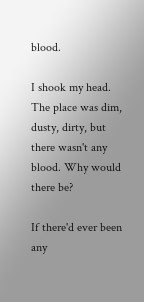blood.

I shook my head. The place was dim, dusty, dirty, but there wasn't any blood. Why would there be?

If there'd ever been any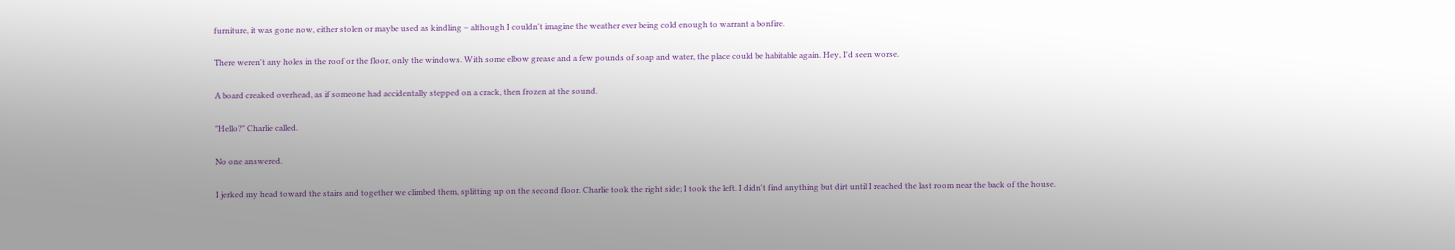furniture, it was gone now, either stolen or maybe used as kindling – although I couldn't imagine the weather ever being cold enough to warrant a bonfire.

There weren't any holes in the roof or the floor, only the windows. With some elbow grease and a few pounds of soap and water, the place could be habitable again. Hey, I'd seen worse.

A board creaked overhead, as if someone had accidentally stepped on a crack, then frozen at the sound.

"Hello?" Charlie called.

No one answered.

I jerked my head toward the stairs and together we climbed them, splitting up on the second floor. Charlie took the right side; I took the left. I didn't find anything but dirt until I reached the last room near the back of the house.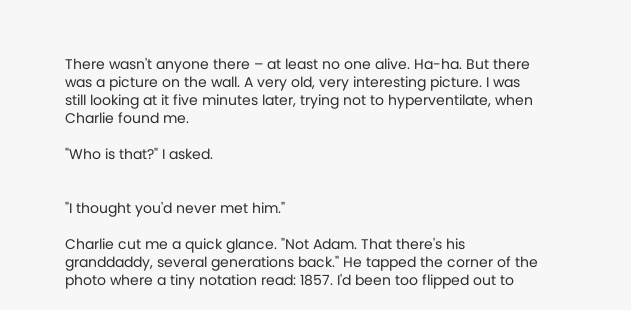There wasn't anyone there – at least no one alive. Ha-ha. But there was a picture on the wall. A very old, very interesting picture. I was still looking at it five minutes later, trying not to hyperventilate, when Charlie found me.

"Who is that?" I asked.


"I thought you'd never met him."

Charlie cut me a quick glance. "Not Adam. That there's his granddaddy, several generations back." He tapped the corner of the photo where a tiny notation read: 1857. I'd been too flipped out to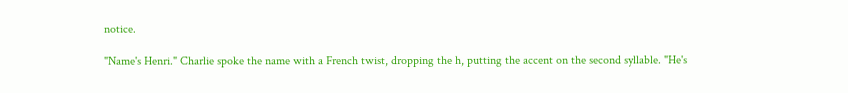notice.

"Name's Henri." Charlie spoke the name with a French twist, dropping the h, putting the accent on the second syllable. "He's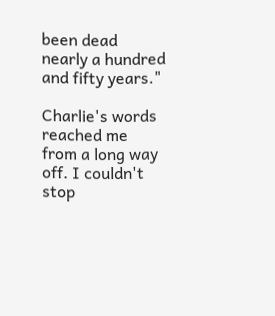been dead nearly a hundred and fifty years."

Charlie's words reached me from a long way off. I couldn't stop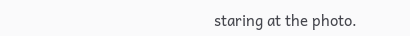staring at the photo.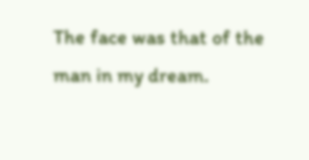The face was that of the man in my dream.